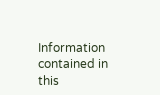Information contained in this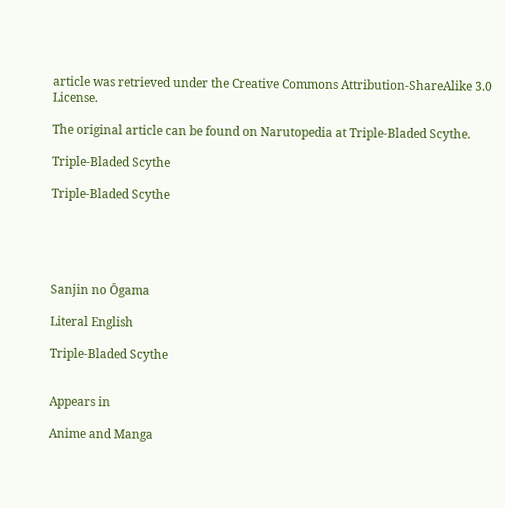article was retrieved under the Creative Commons Attribution-ShareAlike 3.0 License.

The original article can be found on Narutopedia at Triple-Bladed Scythe.

Triple-Bladed Scythe

Triple-Bladed Scythe





Sanjin no Ōgama

Literal English

Triple-Bladed Scythe


Appears in

Anime and Manga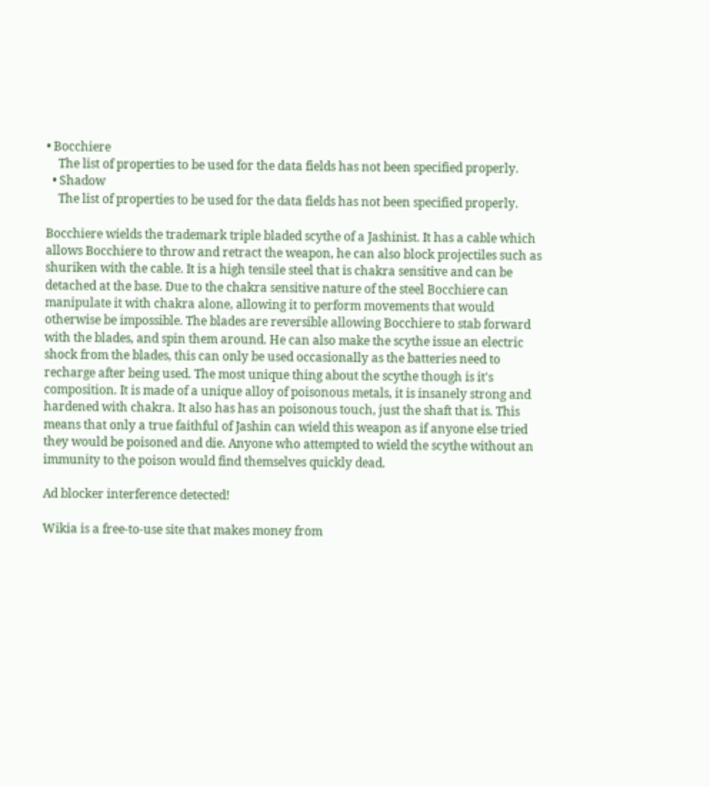• Bocchiere
    The list of properties to be used for the data fields has not been specified properly.
  • Shadow
    The list of properties to be used for the data fields has not been specified properly.

Bocchiere wields the trademark triple bladed scythe of a Jashinist. It has a cable which allows Bocchiere to throw and retract the weapon, he can also block projectiles such as shuriken with the cable. It is a high tensile steel that is chakra sensitive and can be detached at the base. Due to the chakra sensitive nature of the steel Bocchiere can manipulate it with chakra alone, allowing it to perform movements that would otherwise be impossible. The blades are reversible allowing Bocchiere to stab forward with the blades, and spin them around. He can also make the scythe issue an electric shock from the blades, this can only be used occasionally as the batteries need to recharge after being used. The most unique thing about the scythe though is it's composition. It is made of a unique alloy of poisonous metals, it is insanely strong and hardened with chakra. It also has has an poisonous touch, just the shaft that is. This means that only a true faithful of Jashin can wield this weapon as if anyone else tried they would be poisoned and die. Anyone who attempted to wield the scythe without an immunity to the poison would find themselves quickly dead.

Ad blocker interference detected!

Wikia is a free-to-use site that makes money from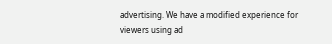advertising. We have a modified experience for viewers using ad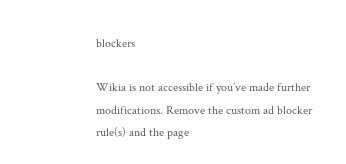blockers

Wikia is not accessible if you’ve made further modifications. Remove the custom ad blocker rule(s) and the page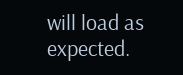will load as expected.